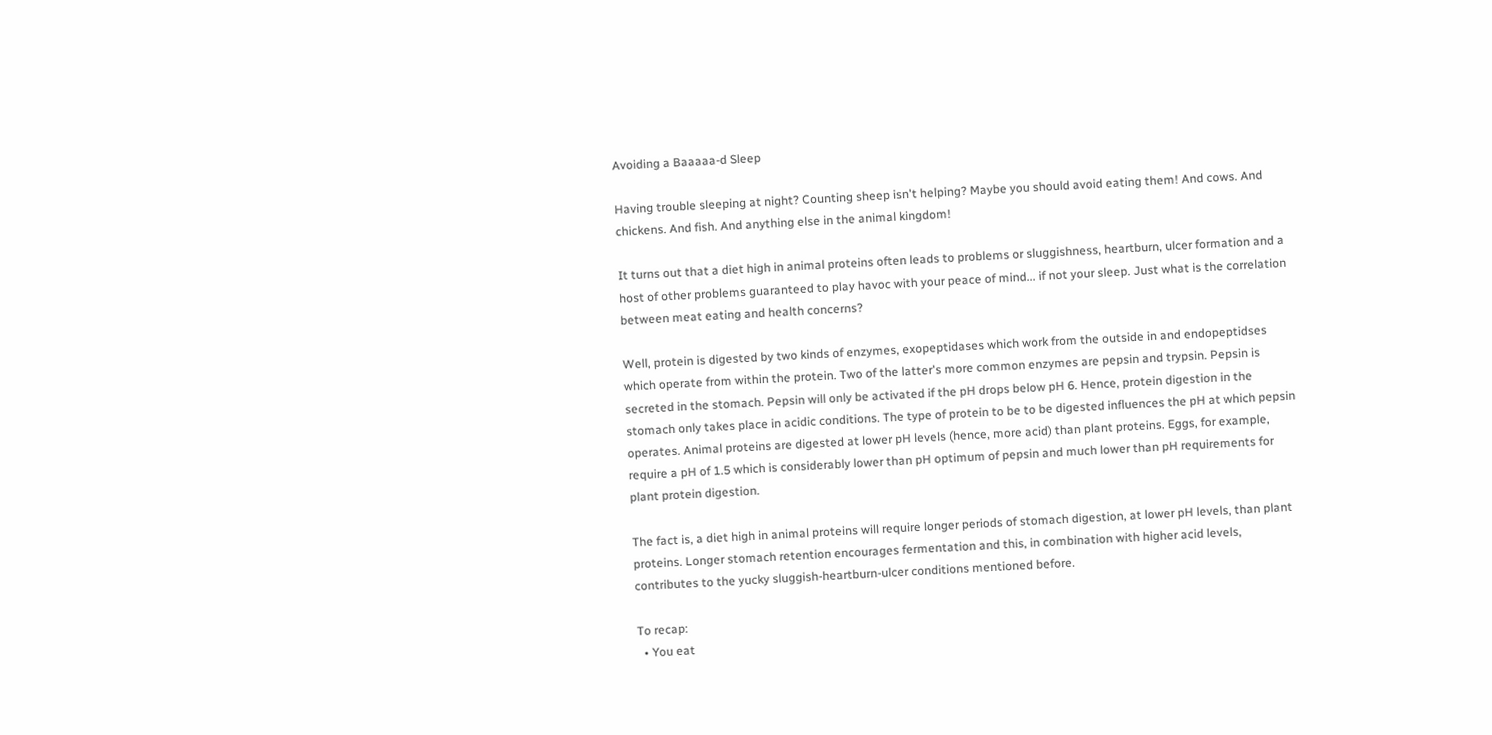Avoiding a Baaaaa-d Sleep

Having trouble sleeping at night? Counting sheep isn't helping? Maybe you should avoid eating them! And cows. And chickens. And fish. And anything else in the animal kingdom!

It turns out that a diet high in animal proteins often leads to problems or sluggishness, heartburn, ulcer formation and a host of other problems guaranteed to play havoc with your peace of mind... if not your sleep. Just what is the correlation between meat eating and health concerns?

Well, protein is digested by two kinds of enzymes, exopeptidases which work from the outside in and endopeptidses which operate from within the protein. Two of the latter's more common enzymes are pepsin and trypsin. Pepsin is secreted in the stomach. Pepsin will only be activated if the pH drops below pH 6. Hence, protein digestion in the stomach only takes place in acidic conditions. The type of protein to be to be digested influences the pH at which pepsin operates. Animal proteins are digested at lower pH levels (hence, more acid) than plant proteins. Eggs, for example, require a pH of 1.5 which is considerably lower than pH optimum of pepsin and much lower than pH requirements for plant protein digestion.

The fact is, a diet high in animal proteins will require longer periods of stomach digestion, at lower pH levels, than plant proteins. Longer stomach retention encourages fermentation and this, in combination with higher acid levels, contributes to the yucky sluggish-heartburn-ulcer conditions mentioned before.

To recap:
  • You eat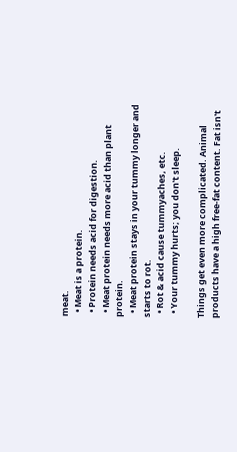meat.
  • Meat is a protein.
  • Protein needs acid for digestion.
  • Meat protein needs more acid than plant protein.
  • Meat protein stays in your tummy longer and starts to rot.
  • Rot & acid cause tummyaches, etc.
  • Your tummy hurts; you don't sleep.

Things get even more complicated. Animal products have a high free-fat content. Fat isn't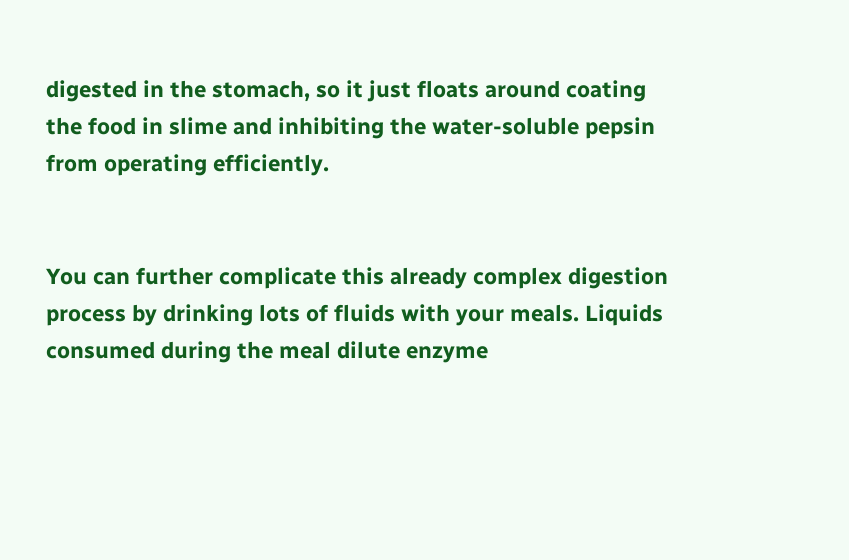digested in the stomach, so it just floats around coating the food in slime and inhibiting the water-soluble pepsin from operating efficiently.


You can further complicate this already complex digestion process by drinking lots of fluids with your meals. Liquids consumed during the meal dilute enzyme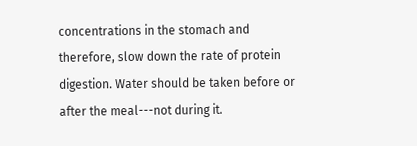concentrations in the stomach and therefore, slow down the rate of protein digestion. Water should be taken before or after the meal---not during it.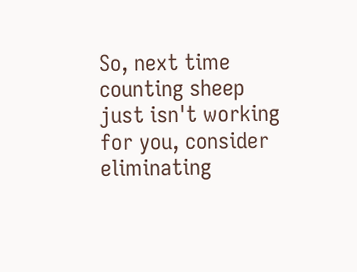So, next time counting sheep just isn't working for you, consider eliminating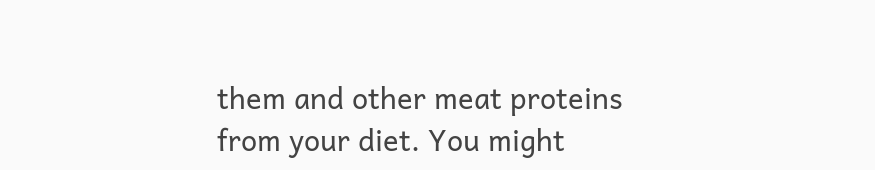them and other meat proteins from your diet. You might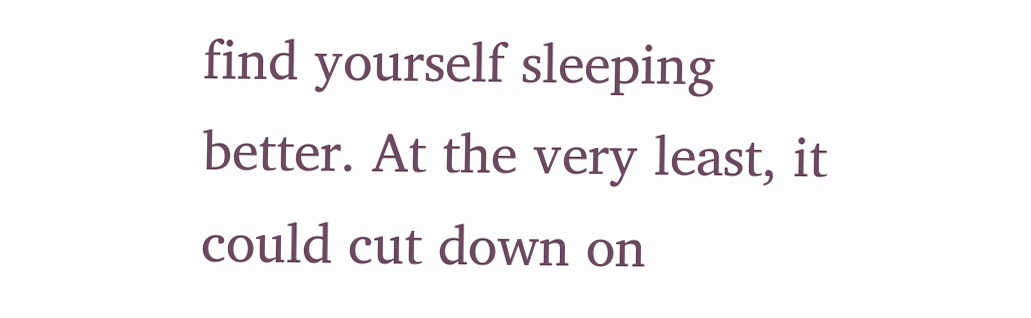find yourself sleeping better. At the very least, it could cut down on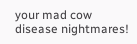your mad cow disease nightmares!